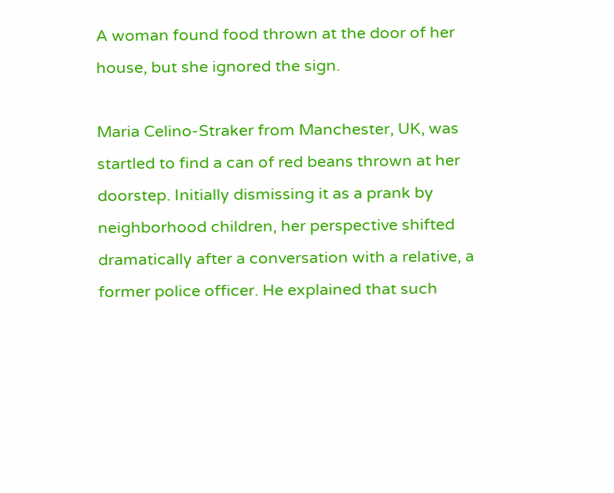A woman found food thrown at the door of her house, but she ignored the sign.

Maria Celino-Straker from Manchester, UK, was startled to find a can of red beans thrown at her doorstep. Initially dismissing it as a prank by neighborhood children, her perspective shifted dramatically after a conversation with a relative, a former police officer. He explained that such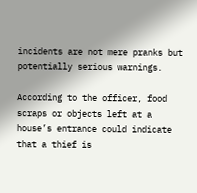incidents are not mere pranks but potentially serious warnings.

According to the officer, food scraps or objects left at a house’s entrance could indicate that a thief is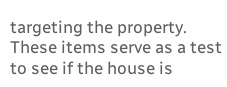targeting the property. These items serve as a test to see if the house is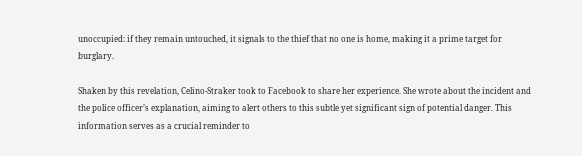unoccupied: if they remain untouched, it signals to the thief that no one is home, making it a prime target for burglary.

Shaken by this revelation, Celino-Straker took to Facebook to share her experience. She wrote about the incident and the police officer’s explanation, aiming to alert others to this subtle yet significant sign of potential danger. This information serves as a crucial reminder to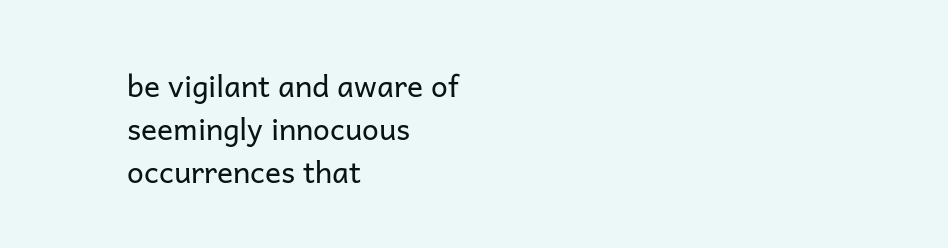be vigilant and aware of seemingly innocuous occurrences that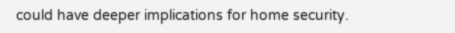could have deeper implications for home security.